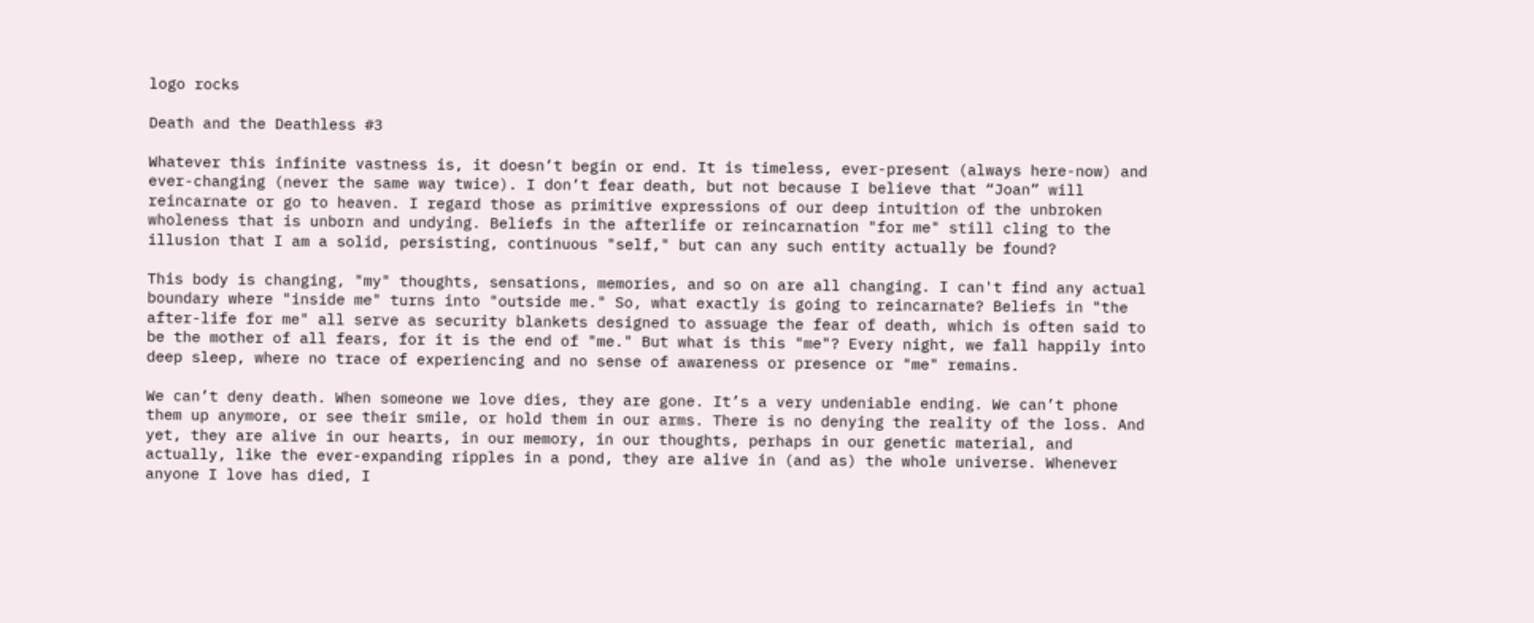logo rocks

Death and the Deathless #3

Whatever this infinite vastness is, it doesn’t begin or end. It is timeless, ever-present (always here-now) and ever-changing (never the same way twice). I don’t fear death, but not because I believe that “Joan” will reincarnate or go to heaven. I regard those as primitive expressions of our deep intuition of the unbroken wholeness that is unborn and undying. Beliefs in the afterlife or reincarnation "for me" still cling to the illusion that I am a solid, persisting, continuous "self," but can any such entity actually be found?

This body is changing, "my" thoughts, sensations, memories, and so on are all changing. I can't find any actual boundary where "inside me" turns into "outside me." So, what exactly is going to reincarnate? Beliefs in "the after-life for me" all serve as security blankets designed to assuage the fear of death, which is often said to be the mother of all fears, for it is the end of "me." But what is this "me"? Every night, we fall happily into deep sleep, where no trace of experiencing and no sense of awareness or presence or "me" remains.

We can’t deny death. When someone we love dies, they are gone. It’s a very undeniable ending. We can’t phone them up anymore, or see their smile, or hold them in our arms. There is no denying the reality of the loss. And yet, they are alive in our hearts, in our memory, in our thoughts, perhaps in our genetic material, and actually, like the ever-expanding ripples in a pond, they are alive in (and as) the whole universe. Whenever anyone I love has died, I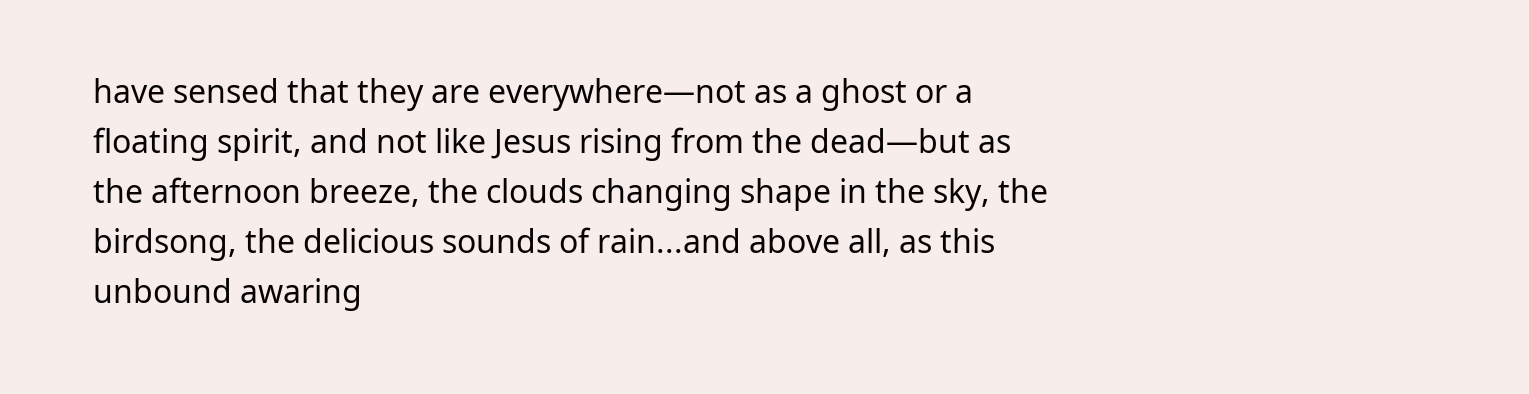have sensed that they are everywhere—not as a ghost or a floating spirit, and not like Jesus rising from the dead—but as the afternoon breeze, the clouds changing shape in the sky, the birdsong, the delicious sounds of rain...and above all, as this unbound awaring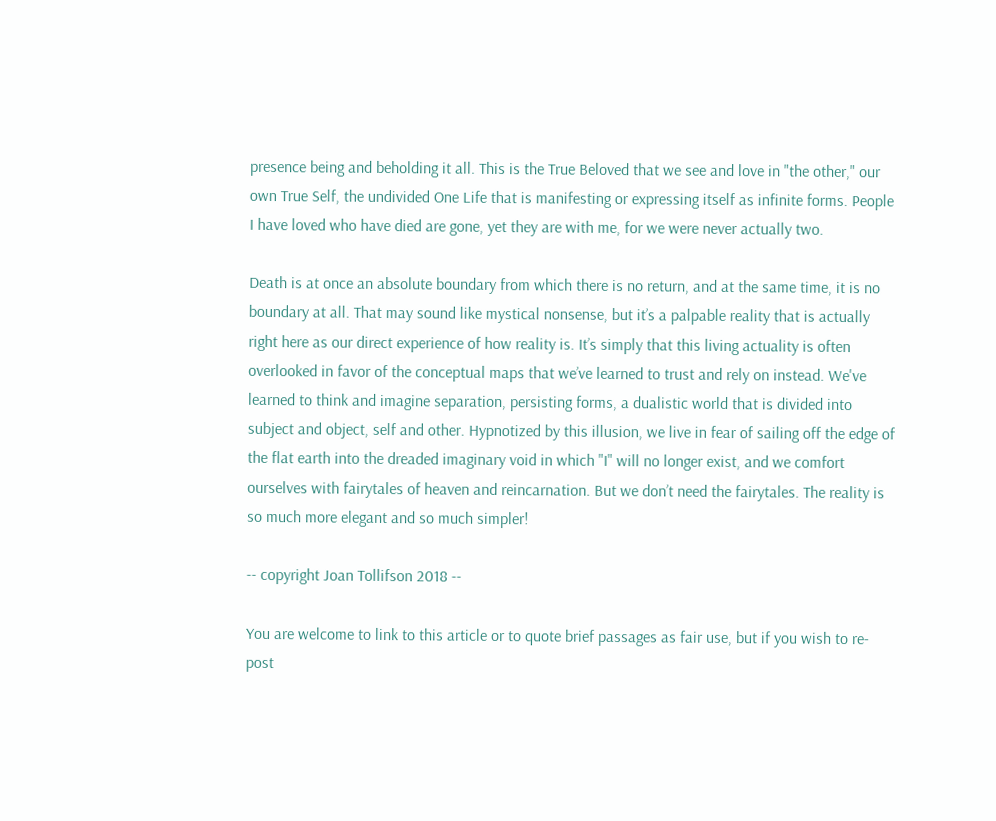presence being and beholding it all. This is the True Beloved that we see and love in "the other," our own True Self, the undivided One Life that is manifesting or expressing itself as infinite forms. People I have loved who have died are gone, yet they are with me, for we were never actually two.

Death is at once an absolute boundary from which there is no return, and at the same time, it is no boundary at all. That may sound like mystical nonsense, but it’s a palpable reality that is actually right here as our direct experience of how reality is. It’s simply that this living actuality is often overlooked in favor of the conceptual maps that we’ve learned to trust and rely on instead. We've learned to think and imagine separation, persisting forms, a dualistic world that is divided into subject and object, self and other. Hypnotized by this illusion, we live in fear of sailing off the edge of the flat earth into the dreaded imaginary void in which "I" will no longer exist, and we comfort ourselves with fairytales of heaven and reincarnation. But we don’t need the fairytales. The reality is so much more elegant and so much simpler!

-- copyright Joan Tollifson 2018 --

You are welcome to link to this article or to quote brief passages as fair use, but if you wish to re-post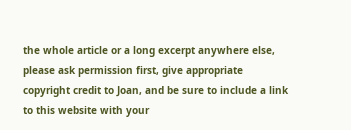the whole article or a long excerpt anywhere else, please ask permission first, give appropriate copyright credit to Joan, and be sure to include a link to this website with your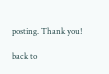posting. Thank you!

back to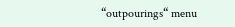“outpourings“ menu